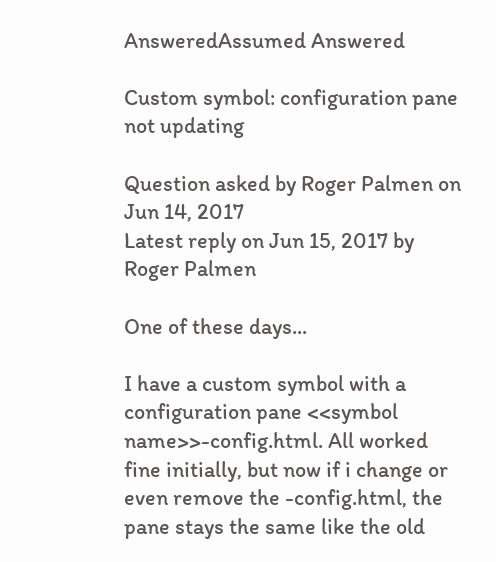AnsweredAssumed Answered

Custom symbol: configuration pane not updating

Question asked by Roger Palmen on Jun 14, 2017
Latest reply on Jun 15, 2017 by Roger Palmen

One of these days...

I have a custom symbol with a configuration pane <<symbol name>>-config.html. All worked fine initially, but now if i change or even remove the -config.html, the pane stays the same like the old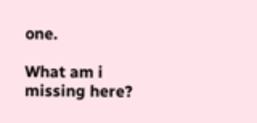one.

What am i missing here?